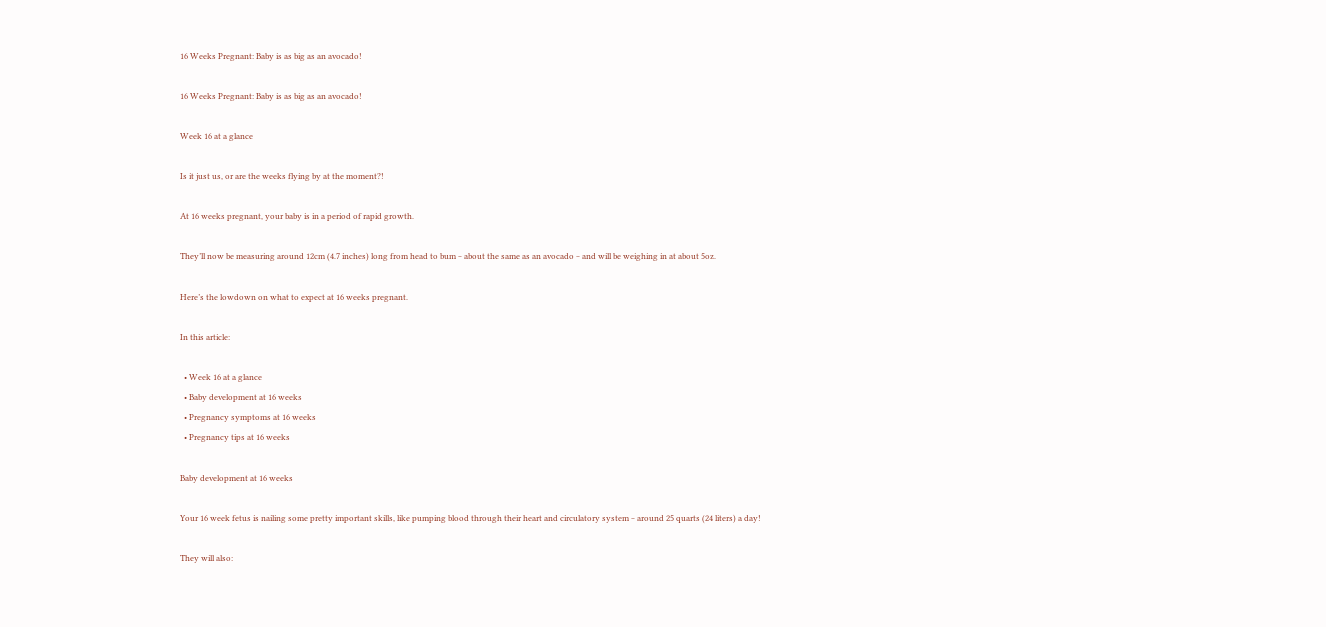16 Weeks Pregnant: Baby is as big as an avocado!

16 Weeks Pregnant: Baby is as big as an avocado!

Week 16 at a glance

Is it just us, or are the weeks flying by at the moment?!

At 16 weeks pregnant, your baby is in a period of rapid growth.

They’ll now be measuring around 12cm (4.7 inches) long from head to bum ‒ about the same as an avocado ‒ and will be weighing in at about 5oz.

Here’s the lowdown on what to expect at 16 weeks pregnant.

In this article:

  • Week 16 at a glance
  • Baby development at 16 weeks
  • Pregnancy symptoms at 16 weeks
  • Pregnancy tips at 16 weeks

Baby development at 16 weeks

Your 16 week fetus is nailing some pretty important skills, like pumping blood through their heart and circulatory system ‒ around 25 quarts (24 liters) a day!

They will also: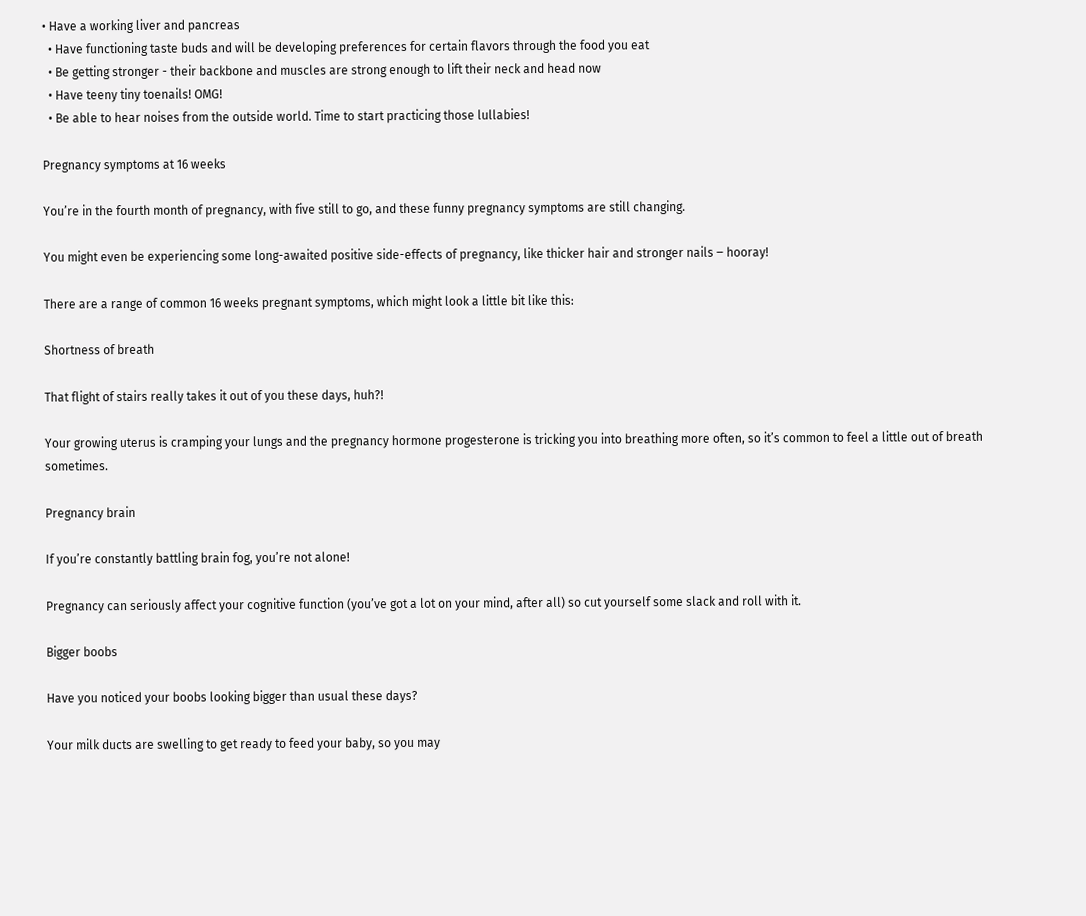• Have a working liver and pancreas
  • Have functioning taste buds and will be developing preferences for certain flavors through the food you eat
  • Be getting stronger - their backbone and muscles are strong enough to lift their neck and head now
  • Have teeny tiny toenails! OMG!
  • Be able to hear noises from the outside world. Time to start practicing those lullabies!

Pregnancy symptoms at 16 weeks

You’re in the fourth month of pregnancy, with five still to go, and these funny pregnancy symptoms are still changing.

You might even be experiencing some long-awaited positive side-effects of pregnancy, like thicker hair and stronger nails ‒ hooray!

There are a range of common 16 weeks pregnant symptoms, which might look a little bit like this:

Shortness of breath

That flight of stairs really takes it out of you these days, huh?!

Your growing uterus is cramping your lungs and the pregnancy hormone progesterone is tricking you into breathing more often, so it’s common to feel a little out of breath sometimes.

Pregnancy brain

If you’re constantly battling brain fog, you’re not alone!

Pregnancy can seriously affect your cognitive function (you’ve got a lot on your mind, after all) so cut yourself some slack and roll with it.

Bigger boobs

Have you noticed your boobs looking bigger than usual these days?

Your milk ducts are swelling to get ready to feed your baby, so you may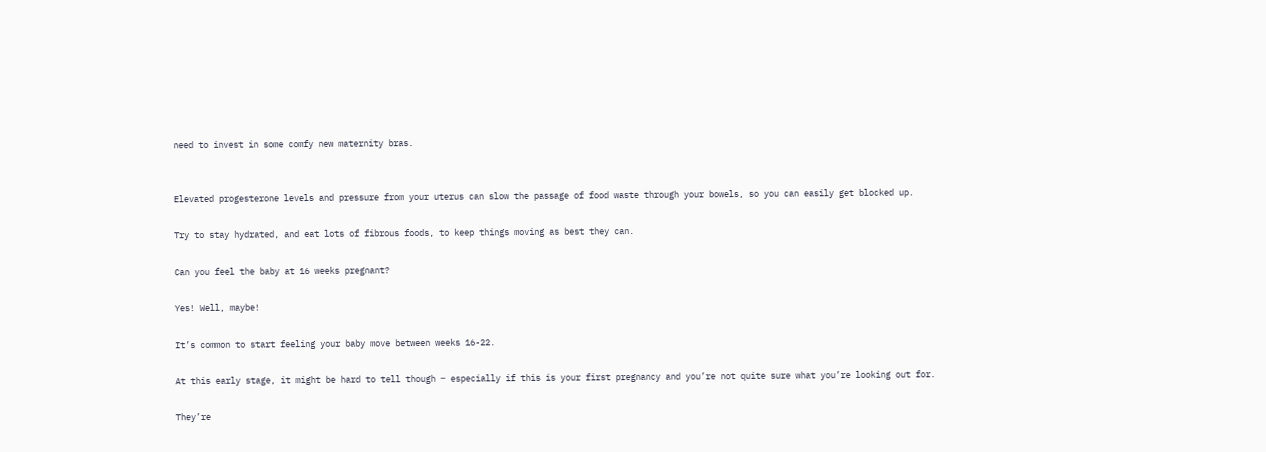need to invest in some comfy new maternity bras.


Elevated progesterone levels and pressure from your uterus can slow the passage of food waste through your bowels, so you can easily get blocked up.

Try to stay hydrated, and eat lots of fibrous foods, to keep things moving as best they can.

Can you feel the baby at 16 weeks pregnant?

Yes! Well, maybe!

It’s common to start feeling your baby move between weeks 16-22.

At this early stage, it might be hard to tell though ‒ especially if this is your first pregnancy and you’re not quite sure what you’re looking out for.

They’re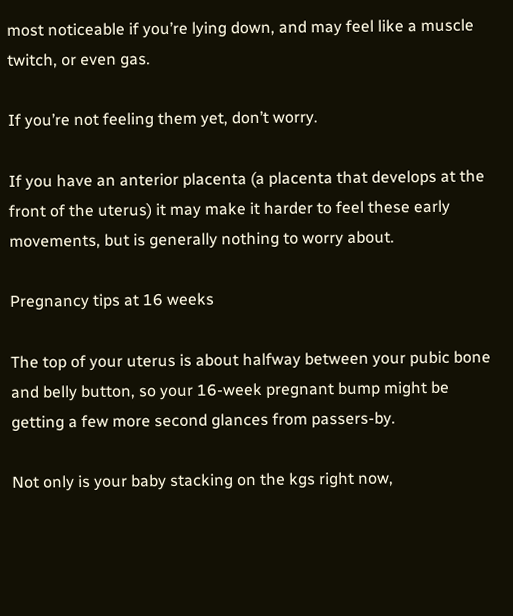most noticeable if you’re lying down, and may feel like a muscle twitch, or even gas.

If you’re not feeling them yet, don’t worry.

If you have an anterior placenta (a placenta that develops at the front of the uterus) it may make it harder to feel these early movements, but is generally nothing to worry about.

Pregnancy tips at 16 weeks

The top of your uterus is about halfway between your pubic bone and belly button, so your 16-week pregnant bump might be getting a few more second glances from passers-by.

Not only is your baby stacking on the kgs right now,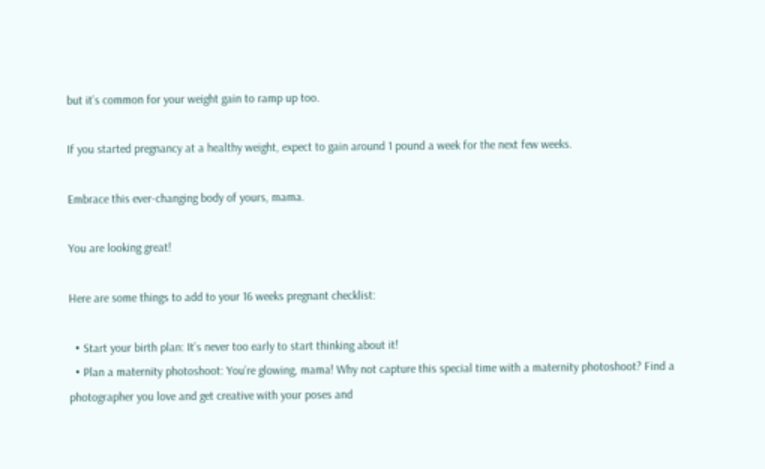but it’s common for your weight gain to ramp up too.

If you started pregnancy at a healthy weight, expect to gain around 1 pound a week for the next few weeks.

Embrace this ever-changing body of yours, mama.

You are looking great!

Here are some things to add to your 16 weeks pregnant checklist:

  • Start your birth plan: It’s never too early to start thinking about it!
  • Plan a maternity photoshoot: You’re glowing, mama! Why not capture this special time with a maternity photoshoot? Find a photographer you love and get creative with your poses and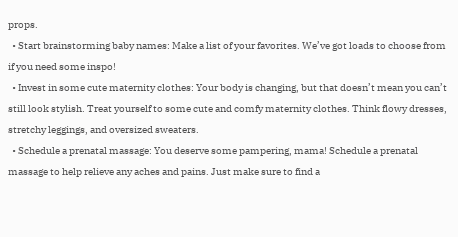props.
  • Start brainstorming baby names: Make a list of your favorites. We’ve got loads to choose from if you need some inspo!
  • Invest in some cute maternity clothes: Your body is changing, but that doesn’t mean you can’t still look stylish. Treat yourself to some cute and comfy maternity clothes. Think flowy dresses, stretchy leggings, and oversized sweaters.
  • Schedule a prenatal massage: You deserve some pampering, mama! Schedule a prenatal massage to help relieve any aches and pains. Just make sure to find a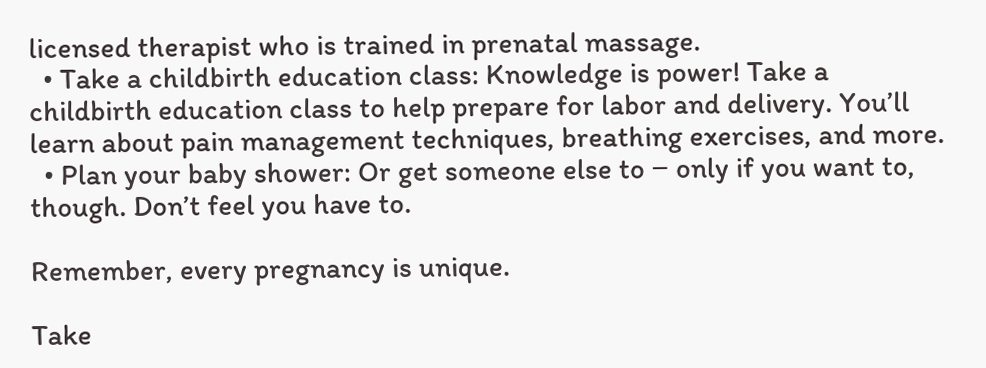licensed therapist who is trained in prenatal massage.
  • Take a childbirth education class: Knowledge is power! Take a childbirth education class to help prepare for labor and delivery. You’ll learn about pain management techniques, breathing exercises, and more.
  • Plan your baby shower: Or get someone else to ‒ only if you want to, though. Don’t feel you have to.

Remember, every pregnancy is unique.

Take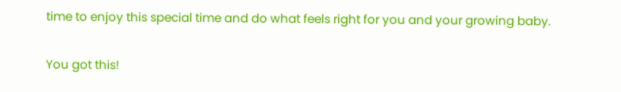time to enjoy this special time and do what feels right for you and your growing baby.

You got this!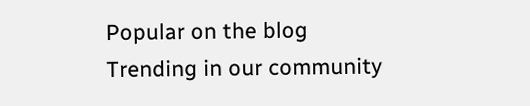Popular on the blog
Trending in our community